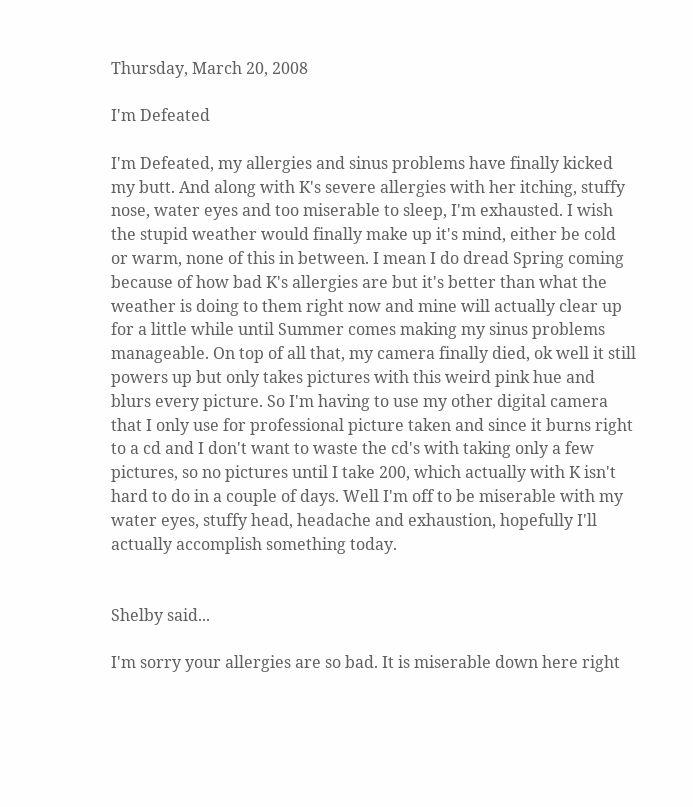Thursday, March 20, 2008

I'm Defeated

I'm Defeated, my allergies and sinus problems have finally kicked my butt. And along with K's severe allergies with her itching, stuffy nose, water eyes and too miserable to sleep, I'm exhausted. I wish the stupid weather would finally make up it's mind, either be cold or warm, none of this in between. I mean I do dread Spring coming because of how bad K's allergies are but it's better than what the weather is doing to them right now and mine will actually clear up for a little while until Summer comes making my sinus problems manageable. On top of all that, my camera finally died, ok well it still powers up but only takes pictures with this weird pink hue and blurs every picture. So I'm having to use my other digital camera that I only use for professional picture taken and since it burns right to a cd and I don't want to waste the cd's with taking only a few pictures, so no pictures until I take 200, which actually with K isn't hard to do in a couple of days. Well I'm off to be miserable with my water eyes, stuffy head, headache and exhaustion, hopefully I'll actually accomplish something today.


Shelby said...

I'm sorry your allergies are so bad. It is miserable down here right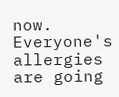now. Everyone's allergies are going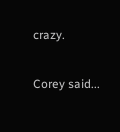crazy.

Corey said...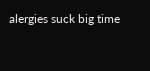alergies suck big time